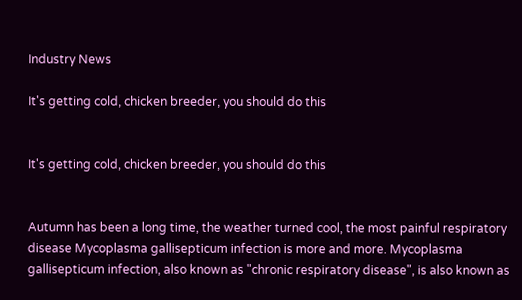Industry News

It's getting cold, chicken breeder, you should do this


It's getting cold, chicken breeder, you should do this


Autumn has been a long time, the weather turned cool, the most painful respiratory disease Mycoplasma gallisepticum infection is more and more. Mycoplasma gallisepticum infection, also known as "chronic respiratory disease", is also known as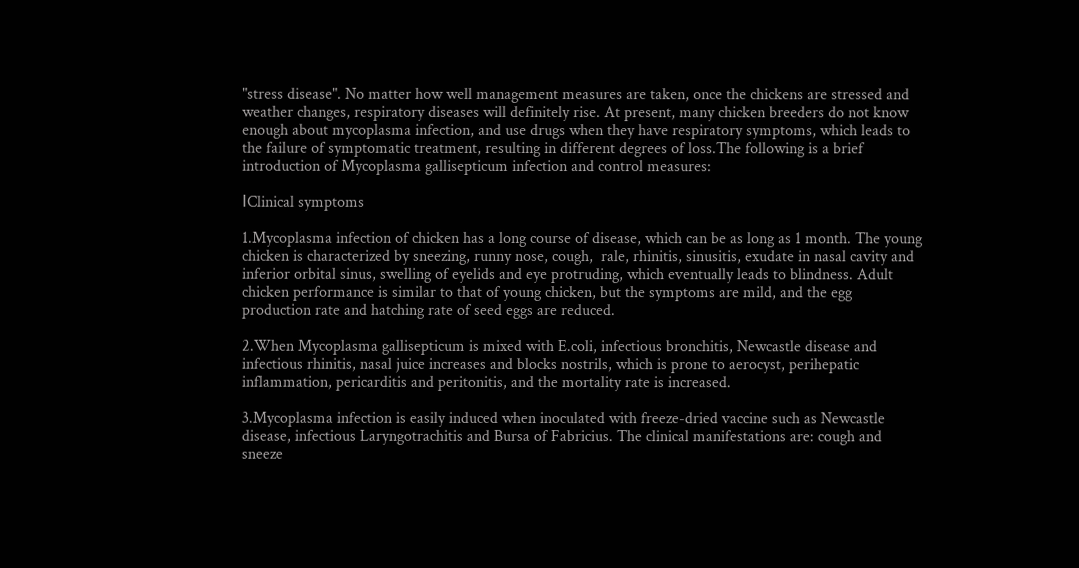"stress disease". No matter how well management measures are taken, once the chickens are stressed and weather changes, respiratory diseases will definitely rise. At present, many chicken breeders do not know enough about mycoplasma infection, and use drugs when they have respiratory symptoms, which leads to the failure of symptomatic treatment, resulting in different degrees of loss.The following is a brief introduction of Mycoplasma gallisepticum infection and control measures:

ⅠClinical symptoms

1.Mycoplasma infection of chicken has a long course of disease, which can be as long as 1 month. The young chicken is characterized by sneezing, runny nose, cough,  rale, rhinitis, sinusitis, exudate in nasal cavity and inferior orbital sinus, swelling of eyelids and eye protruding, which eventually leads to blindness. Adult chicken performance is similar to that of young chicken, but the symptoms are mild, and the egg production rate and hatching rate of seed eggs are reduced.

2.When Mycoplasma gallisepticum is mixed with E.coli, infectious bronchitis, Newcastle disease and infectious rhinitis, nasal juice increases and blocks nostrils, which is prone to aerocyst, perihepatic inflammation, pericarditis and peritonitis, and the mortality rate is increased.

3.Mycoplasma infection is easily induced when inoculated with freeze-dried vaccine such as Newcastle disease, infectious Laryngotrachitis and Bursa of Fabricius. The clinical manifestations are: cough and sneeze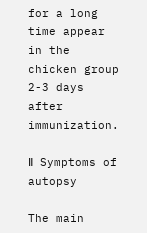for a long time appear in the chicken group 2-3 days after immunization.

Ⅱ Symptoms of autopsy

The main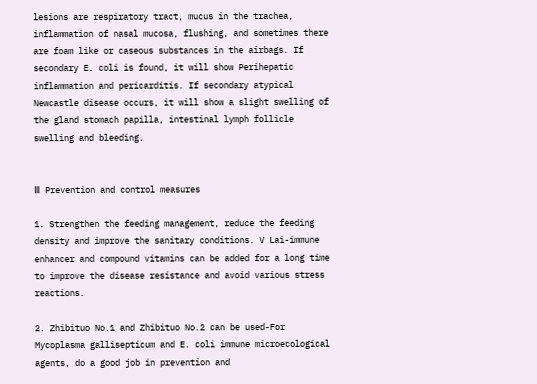lesions are respiratory tract, mucus in the trachea, inflammation of nasal mucosa, flushing, and sometimes there are foam like or caseous substances in the airbags. If secondary E. coli is found, it will show Perihepatic inflammation and pericarditis. If secondary atypical Newcastle disease occurs, it will show a slight swelling of the gland stomach papilla, intestinal lymph follicle swelling and bleeding.


Ⅲ Prevention and control measures

1. Strengthen the feeding management, reduce the feeding density and improve the sanitary conditions. V Lai-immune enhancer and compound vitamins can be added for a long time to improve the disease resistance and avoid various stress reactions.

2. Zhibituo No.1 and Zhibituo No.2 can be used-For Mycoplasma gallisepticum and E. coli immune microecological agents, do a good job in prevention and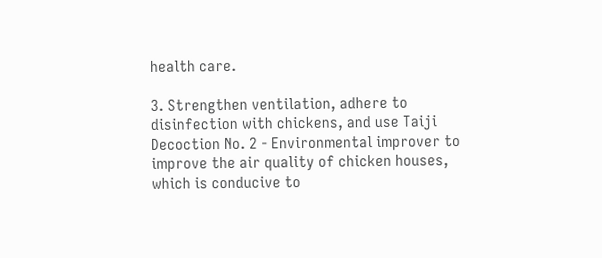health care.

3. Strengthen ventilation, adhere to disinfection with chickens, and use Taiji Decoction No. 2 - Environmental improver to improve the air quality of chicken houses, which is conducive to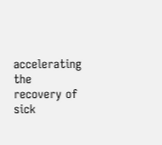accelerating the recovery of sick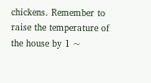chickens. Remember to raise the temperature of the house by 1 ~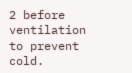2 before ventilation to prevent cold.